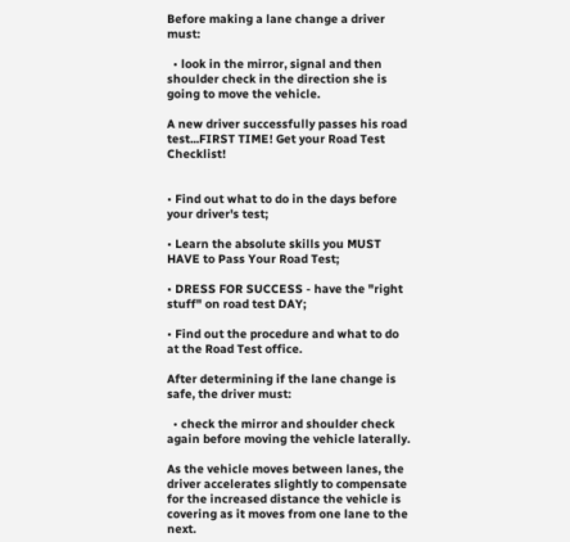Before making a lane change a driver must:

  • look in the mirror, signal and then shoulder check in the direction she is going to move the vehicle.

A new driver successfully passes his road test...FIRST TIME! Get your Road Test Checklist!


• Find out what to do in the days before your driver's test;

• Learn the absolute skills you MUST HAVE to Pass Your Road Test;

• DRESS FOR SUCCESS - have the "right stuff" on road test DAY;

• Find out the procedure and what to do at the Road Test office.

After determining if the lane change is safe, the driver must:

  • check the mirror and shoulder check again before moving the vehicle laterally.

As the vehicle moves between lanes, the driver accelerates slightly to compensate for the increased distance the vehicle is covering as it moves from one lane to the next.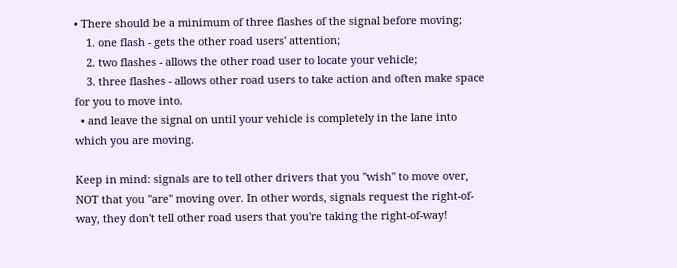• There should be a minimum of three flashes of the signal before moving;
    1. one flash - gets the other road users' attention;
    2. two flashes - allows the other road user to locate your vehicle;
    3. three flashes - allows other road users to take action and often make space for you to move into.
  • and leave the signal on until your vehicle is completely in the lane into which you are moving.

Keep in mind: signals are to tell other drivers that you "wish" to move over, NOT that you "are" moving over. In other words, signals request the right-of-way, they don't tell other road users that you're taking the right-of-way!